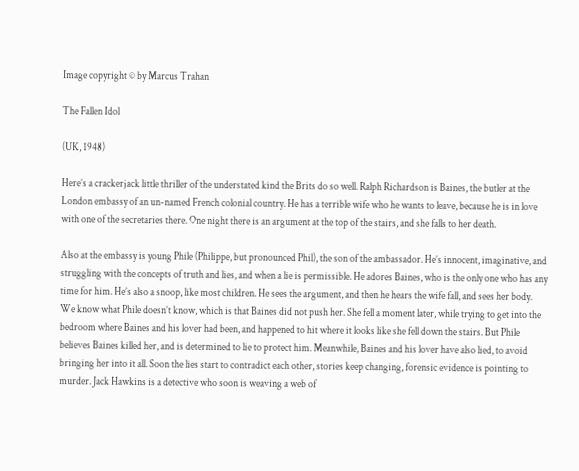Image copyright © by Marcus Trahan

The Fallen Idol

(UK, 1948)

Here’s a crackerjack little thriller of the understated kind the Brits do so well. Ralph Richardson is Baines, the butler at the London embassy of an un-named French colonial country. He has a terrible wife who he wants to leave, because he is in love with one of the secretaries there. One night there is an argument at the top of the stairs, and she falls to her death.

Also at the embassy is young Phile (Philippe, but pronounced Phil), the son of the ambassador. He’s innocent, imaginative, and struggling with the concepts of truth and lies, and when a lie is permissible. He adores Baines, who is the only one who has any time for him. He’s also a snoop, like most children. He sees the argument, and then he hears the wife fall, and sees her body. We know what Phile doesn’t know, which is that Baines did not push her. She fell a moment later, while trying to get into the bedroom where Baines and his lover had been, and happened to hit where it looks like she fell down the stairs. But Phile believes Baines killed her, and is determined to lie to protect him. Meanwhile, Baines and his lover have also lied, to avoid bringing her into it all. Soon the lies start to contradict each other, stories keep changing, forensic evidence is pointing to murder. Jack Hawkins is a detective who soon is weaving a web of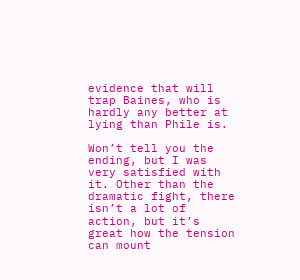evidence that will trap Baines, who is hardly any better at lying than Phile is.

Won’t tell you the ending, but I was very satisfied with it. Other than the dramatic fight, there isn’t a lot of action, but it’s great how the tension can mount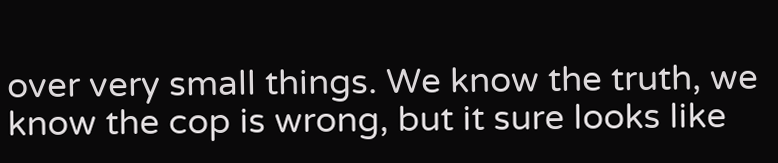over very small things. We know the truth, we know the cop is wrong, but it sure looks like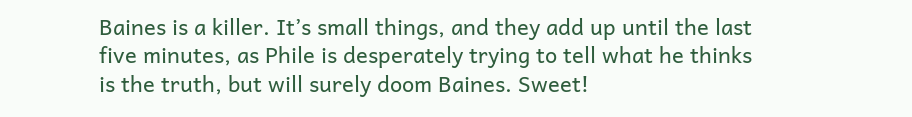Baines is a killer. It’s small things, and they add up until the last five minutes, as Phile is desperately trying to tell what he thinks is the truth, but will surely doom Baines. Sweet!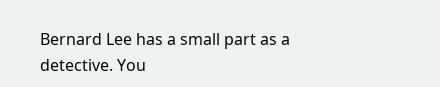Bernard Lee has a small part as a detective. You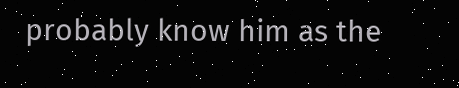probably know him as the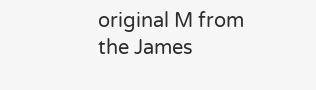original M from the James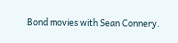Bond movies with Sean Connery.